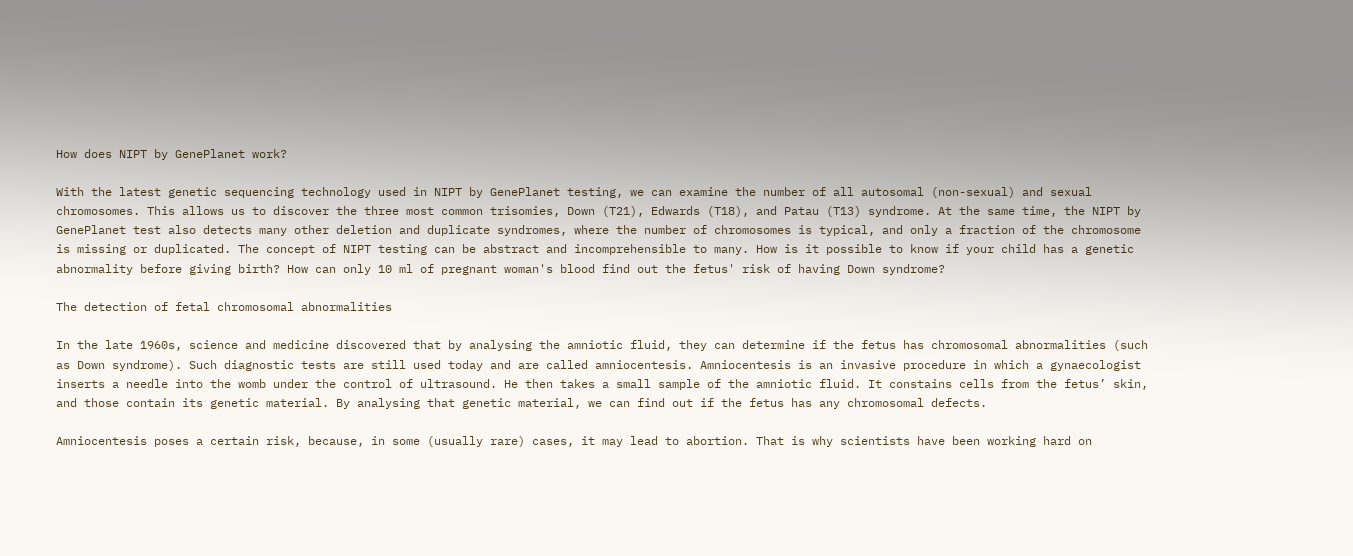How does NIPT by GenePlanet work?

With the latest genetic sequencing technology used in NIPT by GenePlanet testing, we can examine the number of all autosomal (non-sexual) and sexual chromosomes. This allows us to discover the three most common trisomies, Down (T21), Edwards (T18), and Patau (T13) syndrome. At the same time, the NIPT by GenePlanet test also detects many other deletion and duplicate syndromes, where the number of chromosomes is typical, and only a fraction of the chromosome is missing or duplicated. The concept of NIPT testing can be abstract and incomprehensible to many. How is it possible to know if your child has a genetic abnormality before giving birth? How can only 10 ml of pregnant woman's blood find out the fetus' risk of having Down syndrome?

The detection of fetal chromosomal abnormalities

In the late 1960s, science and medicine discovered that by analysing the amniotic fluid, they can determine if the fetus has chromosomal abnormalities (such as Down syndrome). Such diagnostic tests are still used today and are called amniocentesis. Amniocentesis is an invasive procedure in which a gynaecologist inserts a needle into the womb under the control of ultrasound. He then takes a small sample of the amniotic fluid. It constains cells from the fetus’ skin, and those contain its genetic material. By analysing that genetic material, we can find out if the fetus has any chromosomal defects.

Amniocentesis poses a certain risk, because, in some (usually rare) cases, it may lead to abortion. That is why scientists have been working hard on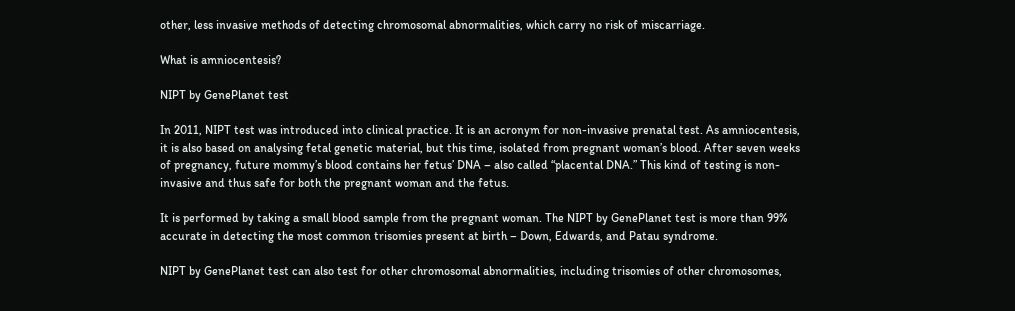other, less invasive methods of detecting chromosomal abnormalities, which carry no risk of miscarriage.

What is amniocentesis?

NIPT by GenePlanet test

In 2011, NIPT test was introduced into clinical practice. It is an acronym for non-invasive prenatal test. As amniocentesis, it is also based on analysing fetal genetic material, but this time, isolated from pregnant woman’s blood. After seven weeks of pregnancy, future mommy’s blood contains her fetus’ DNA – also called “placental DNA.” This kind of testing is non-invasive and thus safe for both the pregnant woman and the fetus.

It is performed by taking a small blood sample from the pregnant woman. The NIPT by GenePlanet test is more than 99% accurate in detecting the most common trisomies present at birth – Down, Edwards, and Patau syndrome.

NIPT by GenePlanet test can also test for other chromosomal abnormalities, including trisomies of other chromosomes,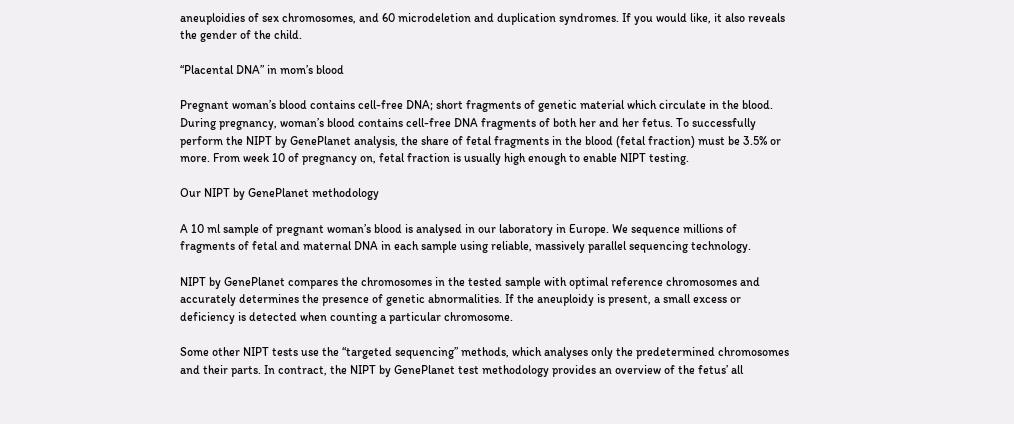aneuploidies of sex chromosomes, and 60 microdeletion and duplication syndromes. If you would like, it also reveals the gender of the child.

“Placental DNA” in mom’s blood

Pregnant woman’s blood contains cell-free DNA; short fragments of genetic material which circulate in the blood. During pregnancy, woman’s blood contains cell-free DNA fragments of both her and her fetus. To successfully perform the NIPT by GenePlanet analysis, the share of fetal fragments in the blood (fetal fraction) must be 3.5% or more. From week 10 of pregnancy on, fetal fraction is usually high enough to enable NIPT testing.

Our NIPT by GenePlanet methodology

A 10 ml sample of pregnant woman’s blood is analysed in our laboratory in Europe. We sequence millions of fragments of fetal and maternal DNA in each sample using reliable, massively parallel sequencing technology.

NIPT by GenePlanet compares the chromosomes in the tested sample with optimal reference chromosomes and accurately determines the presence of genetic abnormalities. If the aneuploidy is present, a small excess or deficiency is detected when counting a particular chromosome.

Some other NIPT tests use the “targeted sequencing” methods, which analyses only the predetermined chromosomes and their parts. In contract, the NIPT by GenePlanet test methodology provides an overview of the fetus’ all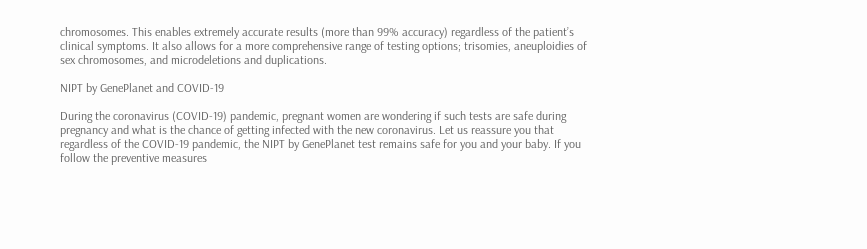chromosomes. This enables extremely accurate results (more than 99% accuracy) regardless of the patient’s clinical symptoms. It also allows for a more comprehensive range of testing options; trisomies, aneuploidies of sex chromosomes, and microdeletions and duplications.

NIPT by GenePlanet and COVID-19

During the coronavirus (COVID-19) pandemic, pregnant women are wondering if such tests are safe during pregnancy and what is the chance of getting infected with the new coronavirus. Let us reassure you that regardless of the COVID-19 pandemic, the NIPT by GenePlanet test remains safe for you and your baby. If you follow the preventive measures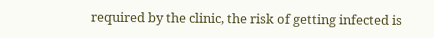required by the clinic, the risk of getting infected is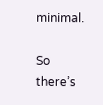minimal.

So there’s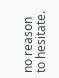no reason to hesitate.